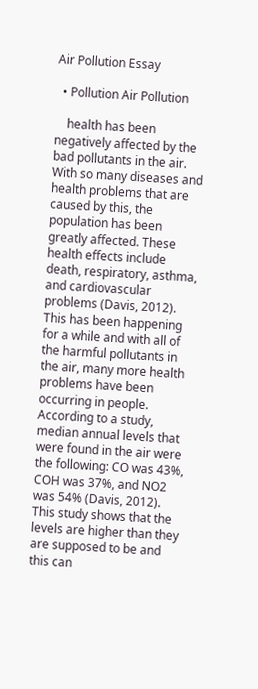Air Pollution Essay

  • Pollution Air Pollution

    health has been negatively affected by the bad pollutants in the air. With so many diseases and health problems that are caused by this, the population has been greatly affected. These health effects include death, respiratory, asthma, and cardiovascular problems (Davis, 2012). This has been happening for a while and with all of the harmful pollutants in the air, many more health problems have been occurring in people. According to a study, median annual levels that were found in the air were the following: CO was 43%, COH was 37%, and NO2 was 54% (Davis, 2012). This study shows that the levels are higher than they are supposed to be and this can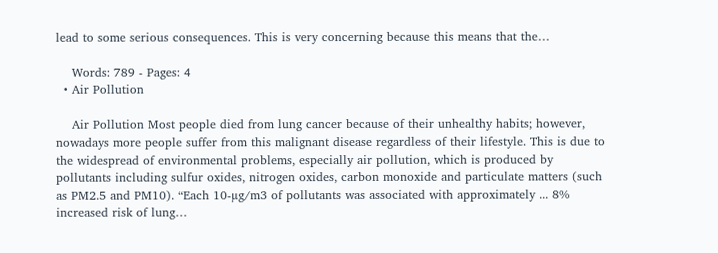lead to some serious consequences. This is very concerning because this means that the…

    Words: 789 - Pages: 4
  • Air Pollution

    Air Pollution Most people died from lung cancer because of their unhealthy habits; however, nowadays more people suffer from this malignant disease regardless of their lifestyle. This is due to the widespread of environmental problems, especially air pollution, which is produced by pollutants including sulfur oxides, nitrogen oxides, carbon monoxide and particulate matters (such as PM2.5 and PM10). “Each 10-µg/m3 of pollutants was associated with approximately ... 8% increased risk of lung…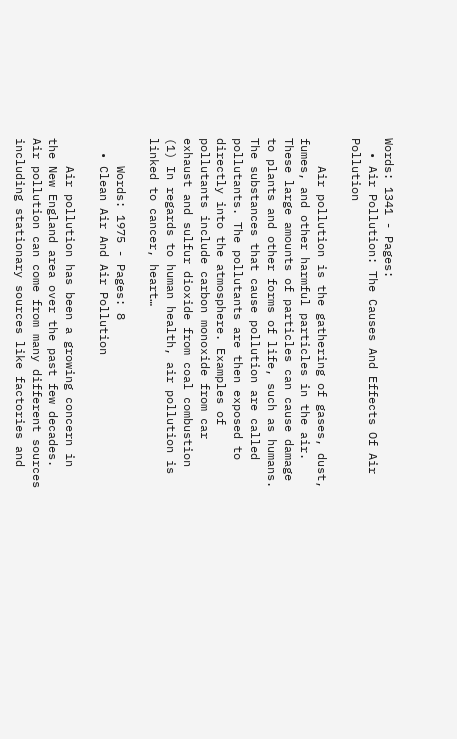Words: 1341 - Pages:
  • Air Pollution: The Causes And Effects Of Air Pollution

    Air pollution is the gathering of gases, dust, fumes, and other harmful particles in the air. These large amounts of particles can cause damage to plants and other forms of life, such as humans. The substances that cause pollution are called pollutants. The pollutants are then exposed to directly into the atmosphere. Examples of pollutants include carbon monoxide from car exhaust and sulfur dioxide from coal combustion (1) In regards to human health, air pollution is linked to cancer, heart…

    Words: 1975 - Pages: 8
  • Clean Air And Air Pollution

    Air pollution has been a growing concern in the New England area over the past few decades. Air pollution can come from many different sources including stationary sources like factories and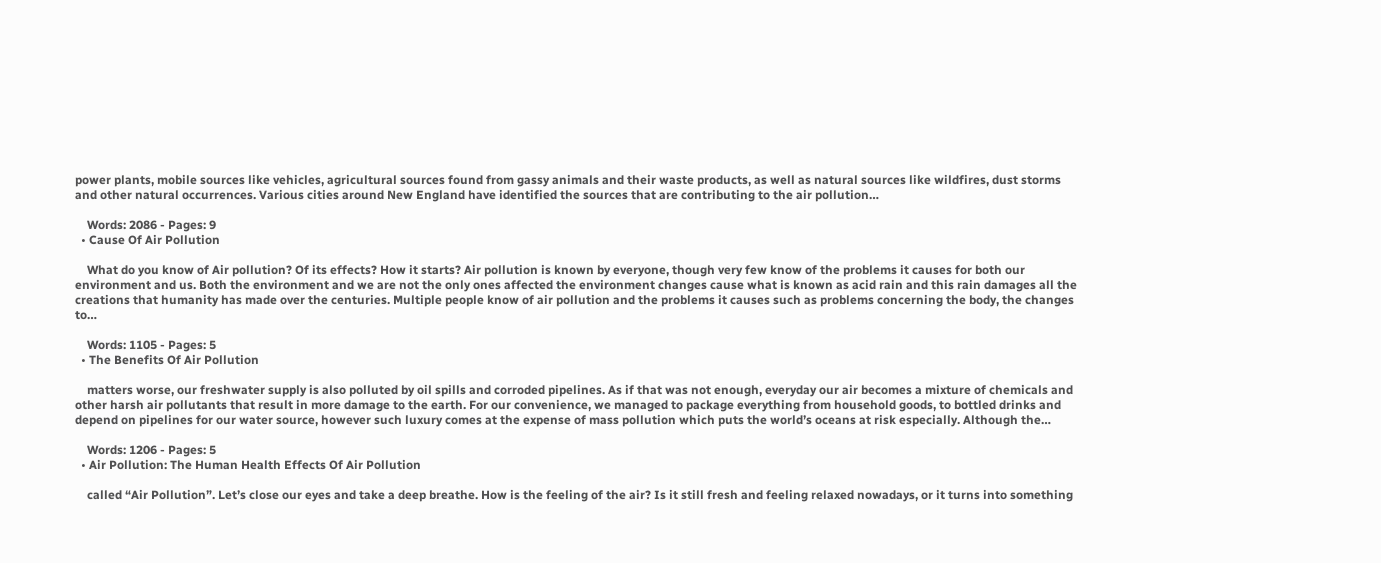power plants, mobile sources like vehicles, agricultural sources found from gassy animals and their waste products, as well as natural sources like wildfires, dust storms and other natural occurrences. Various cities around New England have identified the sources that are contributing to the air pollution…

    Words: 2086 - Pages: 9
  • Cause Of Air Pollution

    What do you know of Air pollution? Of its effects? How it starts? Air pollution is known by everyone, though very few know of the problems it causes for both our environment and us. Both the environment and we are not the only ones affected the environment changes cause what is known as acid rain and this rain damages all the creations that humanity has made over the centuries. Multiple people know of air pollution and the problems it causes such as problems concerning the body, the changes to…

    Words: 1105 - Pages: 5
  • The Benefits Of Air Pollution

    matters worse, our freshwater supply is also polluted by oil spills and corroded pipelines. As if that was not enough, everyday our air becomes a mixture of chemicals and other harsh air pollutants that result in more damage to the earth. For our convenience, we managed to package everything from household goods, to bottled drinks and depend on pipelines for our water source, however such luxury comes at the expense of mass pollution which puts the world’s oceans at risk especially. Although the…

    Words: 1206 - Pages: 5
  • Air Pollution: The Human Health Effects Of Air Pollution

    called “Air Pollution”. Let’s close our eyes and take a deep breathe. How is the feeling of the air? Is it still fresh and feeling relaxed nowadays, or it turns into something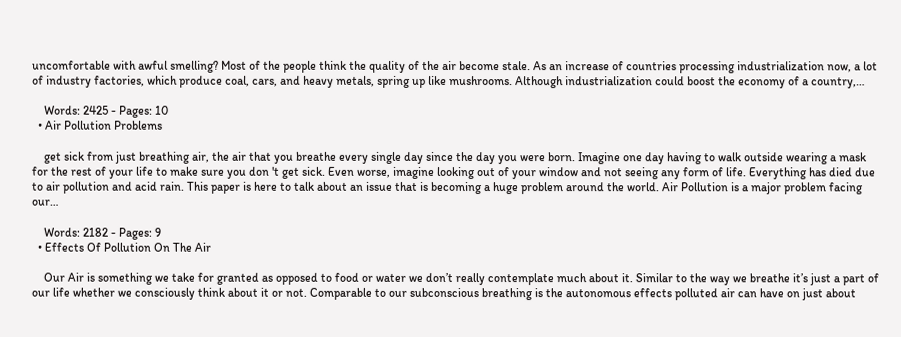uncomfortable with awful smelling? Most of the people think the quality of the air become stale. As an increase of countries processing industrialization now, a lot of industry factories, which produce coal, cars, and heavy metals, spring up like mushrooms. Although industrialization could boost the economy of a country,…

    Words: 2425 - Pages: 10
  • Air Pollution Problems

    get sick from just breathing air, the air that you breathe every single day since the day you were born. Imagine one day having to walk outside wearing a mask for the rest of your life to make sure you don 't get sick. Even worse, imagine looking out of your window and not seeing any form of life. Everything has died due to air pollution and acid rain. This paper is here to talk about an issue that is becoming a huge problem around the world. Air Pollution is a major problem facing our…

    Words: 2182 - Pages: 9
  • Effects Of Pollution On The Air

    Our Air is something we take for granted as opposed to food or water we don’t really contemplate much about it. Similar to the way we breathe it’s just a part of our life whether we consciously think about it or not. Comparable to our subconscious breathing is the autonomous effects polluted air can have on just about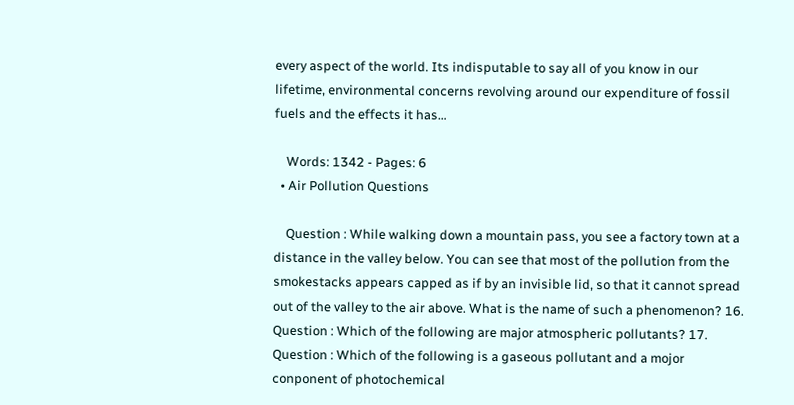every aspect of the world. Its indisputable to say all of you know in our lifetime, environmental concerns revolving around our expenditure of fossil fuels and the effects it has…

    Words: 1342 - Pages: 6
  • Air Pollution Questions

    Question : While walking down a mountain pass, you see a factory town at a distance in the valley below. You can see that most of the pollution from the smokestacks appears capped as if by an invisible lid, so that it cannot spread out of the valley to the air above. What is the name of such a phenomenon? 16. Question : Which of the following are major atmospheric pollutants? 17. Question : Which of the following is a gaseous pollutant and a mojor conponent of photochemical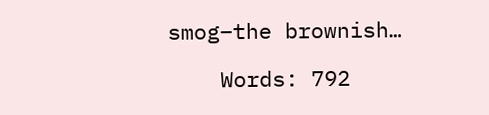smog–the brownish…

    Words: 792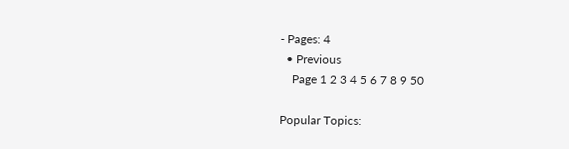- Pages: 4
  • Previous
    Page 1 2 3 4 5 6 7 8 9 50

Popular Topics: